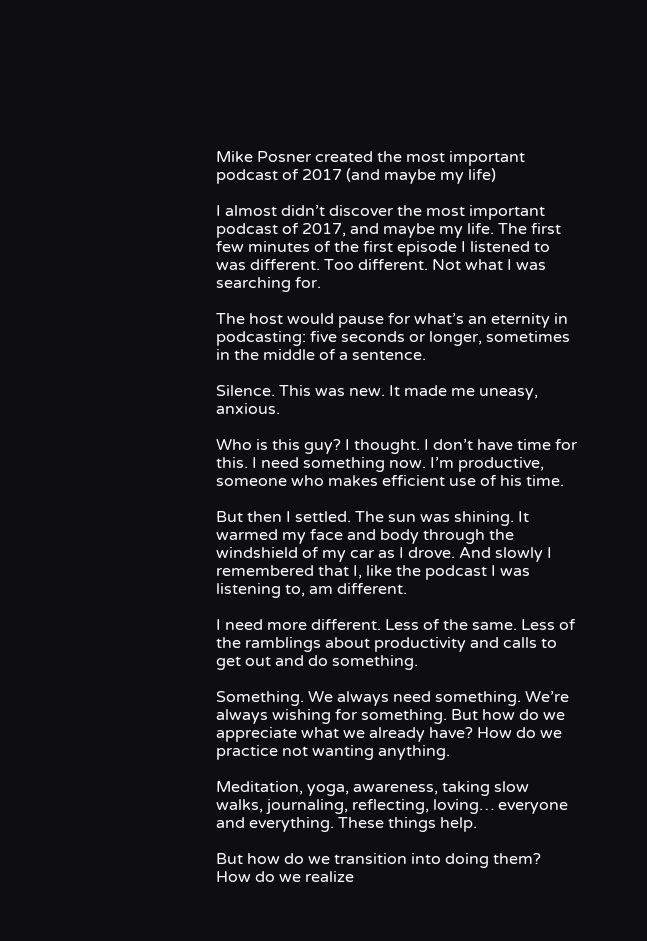Mike Posner created the most important podcast of 2017 (and maybe my life)

I almost didn’t discover the most important podcast of 2017, and maybe my life. The first few minutes of the first episode I listened to was different. Too different. Not what I was searching for.

The host would pause for what’s an eternity in podcasting: five seconds or longer, sometimes in the middle of a sentence.

Silence. This was new. It made me uneasy, anxious.

Who is this guy? I thought. I don’t have time for this. I need something now. I’m productive, someone who makes efficient use of his time.

But then I settled. The sun was shining. It warmed my face and body through the windshield of my car as I drove. And slowly I remembered that I, like the podcast I was listening to, am different.

I need more different. Less of the same. Less of the ramblings about productivity and calls to get out and do something.

Something. We always need something. We’re always wishing for something. But how do we appreciate what we already have? How do we practice not wanting anything.

Meditation, yoga, awareness, taking slow walks, journaling, reflecting, loving… everyone and everything. These things help.

But how do we transition into doing them? How do we realize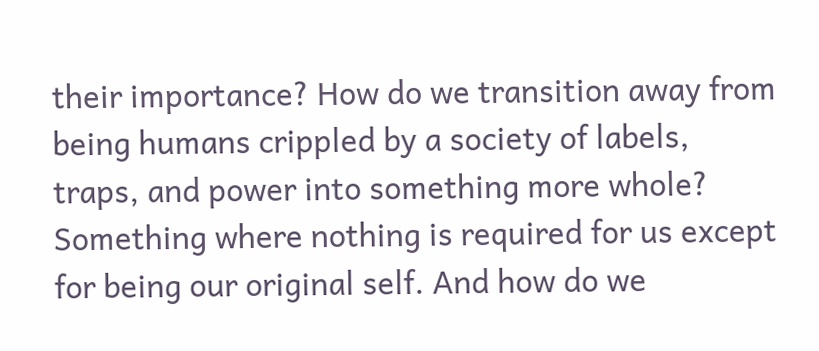their importance? How do we transition away from being humans crippled by a society of labels, traps, and power into something more whole? Something where nothing is required for us except for being our original self. And how do we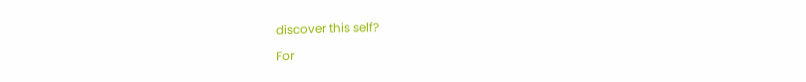discover this self?

For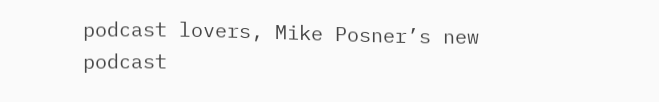podcast lovers, Mike Posner’s new podcast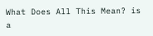What Does All This Mean? is a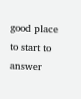good place to start to answer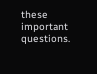these important questions.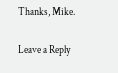Thanks, Mike.

Leave a Reply